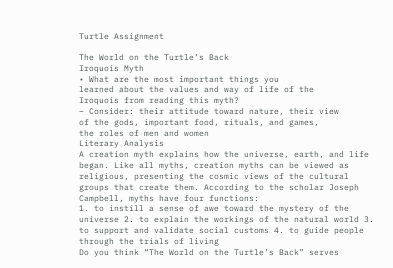Turtle Assignment

The World on the Turtle’s Back
Iroquois Myth
• What are the most important things you
learned about the values and way of life of the
Iroquois from reading this myth?
– Consider: their attitude toward nature, their view
of the gods, important food, rituals, and games,
the roles of men and women
Literary Analysis
A creation myth explains how the universe, earth, and life
began. Like all myths, creation myths can be viewed as
religious, presenting the cosmic views of the cultural
groups that create them. According to the scholar Joseph
Campbell, myths have four functions:
1. to instill a sense of awe toward the mystery of the
universe 2. to explain the workings of the natural world 3.
to support and validate social customs 4. to guide people
through the trials of living
Do you think “The World on the Turtle’s Back” serves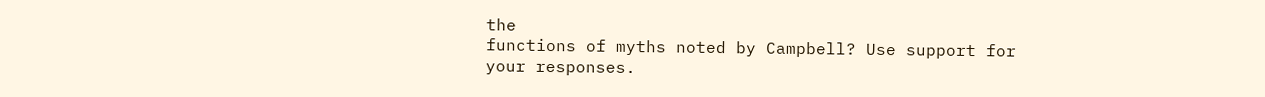the
functions of myths noted by Campbell? Use support for
your responses.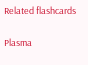Related flashcards

Plasma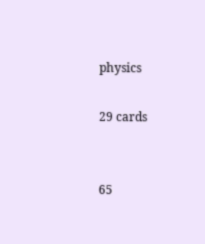physics

29 cards


65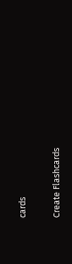cards

Create Flashcards